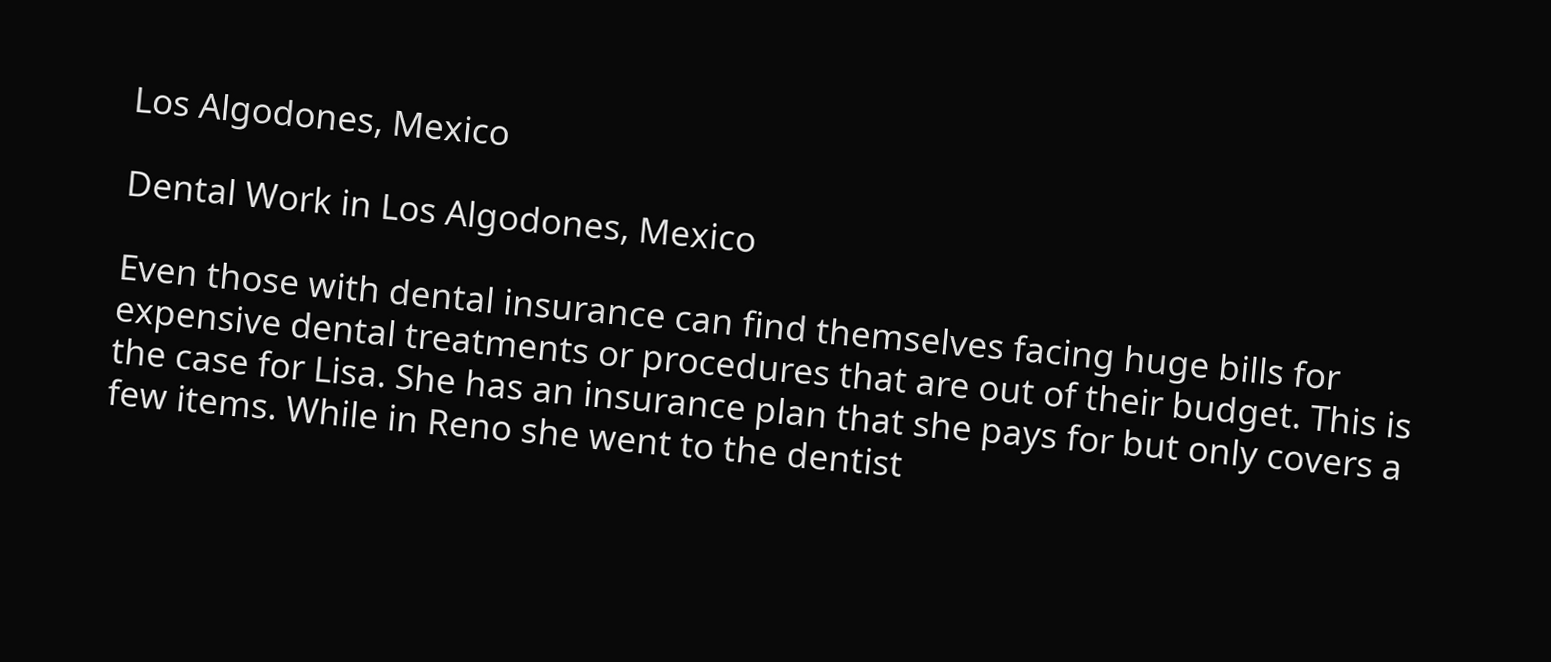Los Algodones, Mexico

Dental Work in Los Algodones, Mexico

Even those with dental insurance can find themselves facing huge bills for expensive dental treatments or procedures that are out of their budget. This is the case for Lisa. She has an insurance plan that she pays for but only covers a few items. While in Reno she went to the dentist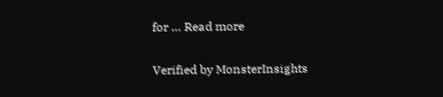for … Read more

Verified by MonsterInsights